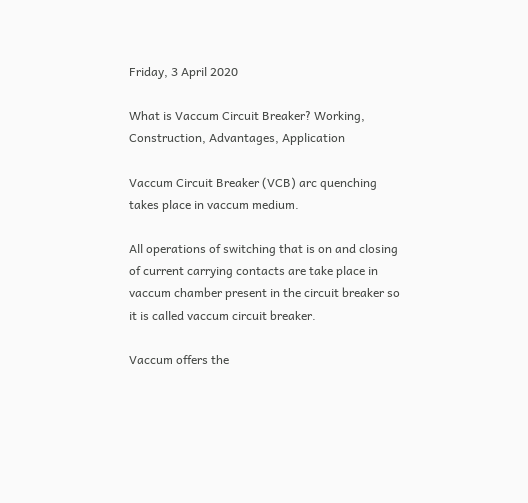Friday, 3 April 2020

What is Vaccum Circuit Breaker? Working, Construction, Advantages, Application

Vaccum Circuit Breaker (VCB) arc quenching takes place in vaccum medium.

All operations of switching that is on and closing of current carrying contacts are take place in vaccum chamber present in the circuit breaker so it is called vaccum circuit breaker.

Vaccum offers the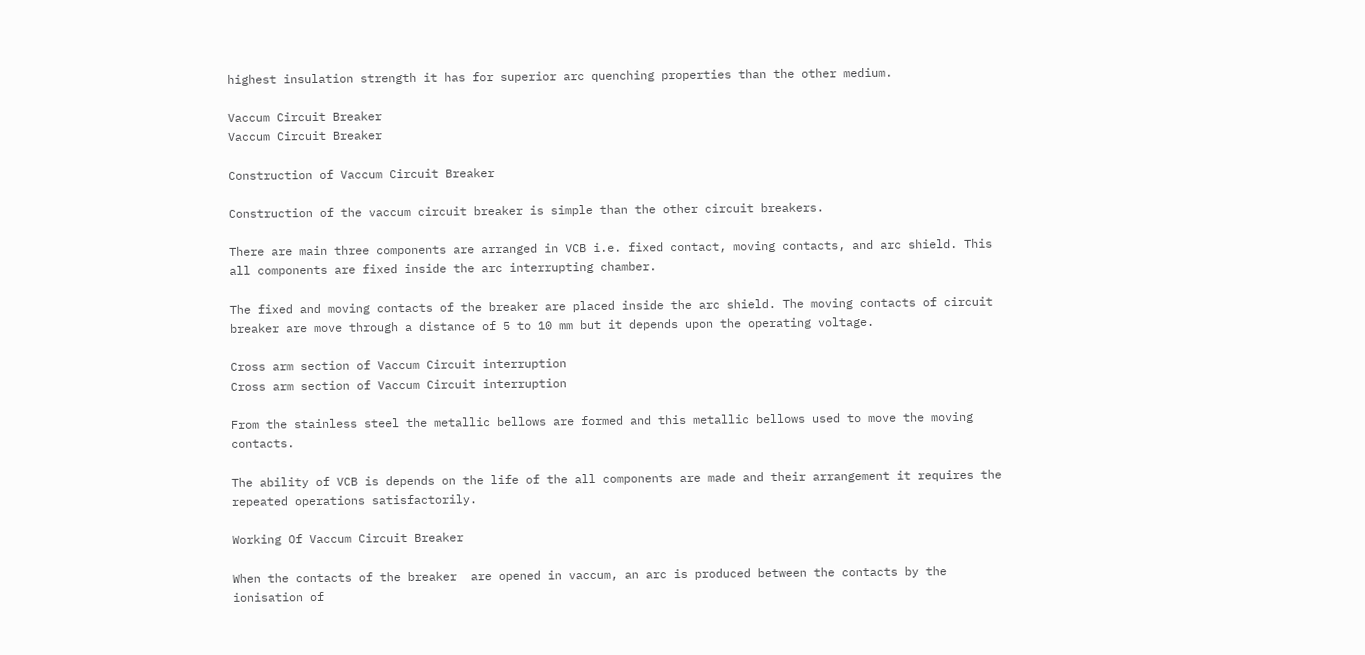highest insulation strength it has for superior arc quenching properties than the other medium.

Vaccum Circuit Breaker
Vaccum Circuit Breaker

Construction of Vaccum Circuit Breaker

Construction of the vaccum circuit breaker is simple than the other circuit breakers.

There are main three components are arranged in VCB i.e. fixed contact, moving contacts, and arc shield. This all components are fixed inside the arc interrupting chamber.

The fixed and moving contacts of the breaker are placed inside the arc shield. The moving contacts of circuit breaker are move through a distance of 5 to 10 mm but it depends upon the operating voltage.

Cross arm section of Vaccum Circuit interruption
Cross arm section of Vaccum Circuit interruption

From the stainless steel the metallic bellows are formed and this metallic bellows used to move the moving contacts.

The ability of VCB is depends on the life of the all components are made and their arrangement it requires the repeated operations satisfactorily.

Working Of Vaccum Circuit Breaker

When the contacts of the breaker  are opened in vaccum, an arc is produced between the contacts by the ionisation of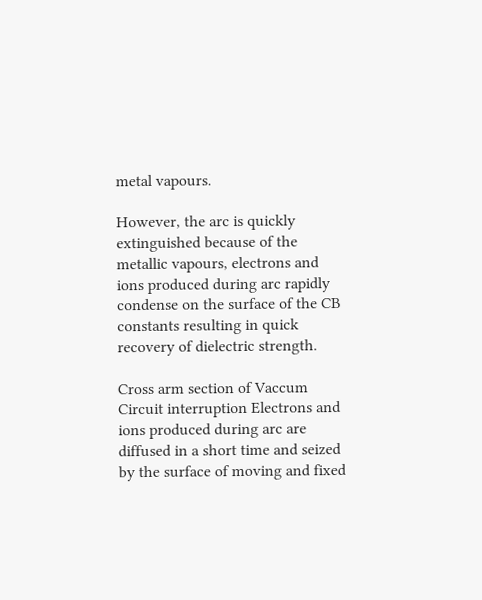metal vapours.

However, the arc is quickly extinguished because of the metallic vapours, electrons and ions produced during arc rapidly condense on the surface of the CB constants resulting in quick recovery of dielectric strength.

Cross arm section of Vaccum Circuit interruption Electrons and ions produced during arc are diffused in a short time and seized by the surface of moving and fixed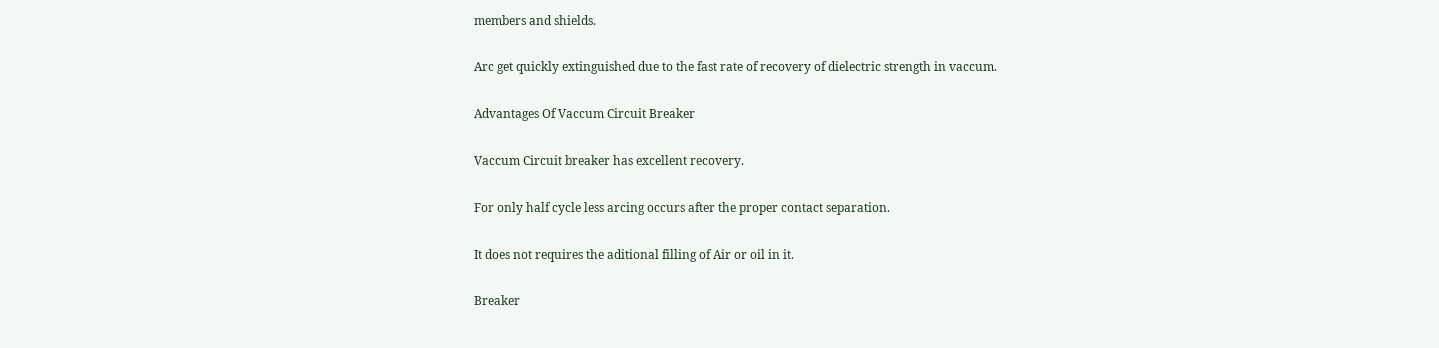members and shields.

Arc get quickly extinguished due to the fast rate of recovery of dielectric strength in vaccum.

Advantages Of Vaccum Circuit Breaker

Vaccum Circuit breaker has excellent recovery.

For only half cycle less arcing occurs after the proper contact separation.

It does not requires the aditional filling of Air or oil in it.

Breaker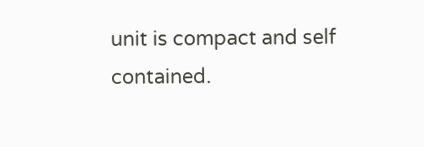unit is compact and self contained.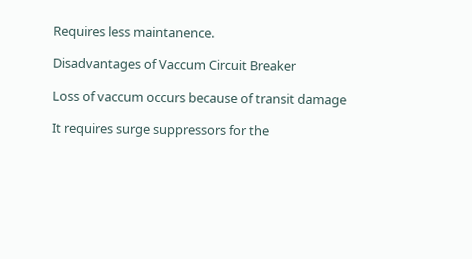Requires less maintanence.

Disadvantages of Vaccum Circuit Breaker

Loss of vaccum occurs because of transit damage

It requires surge suppressors for the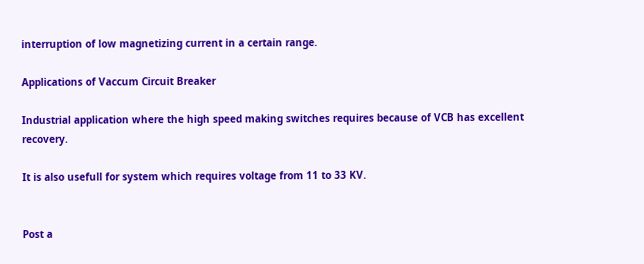interruption of low magnetizing current in a certain range.

Applications of Vaccum Circuit Breaker

Industrial application where the high speed making switches requires because of VCB has excellent recovery.

It is also usefull for system which requires voltage from 11 to 33 KV.


Post a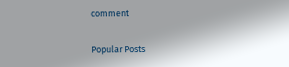comment

Popular Posts